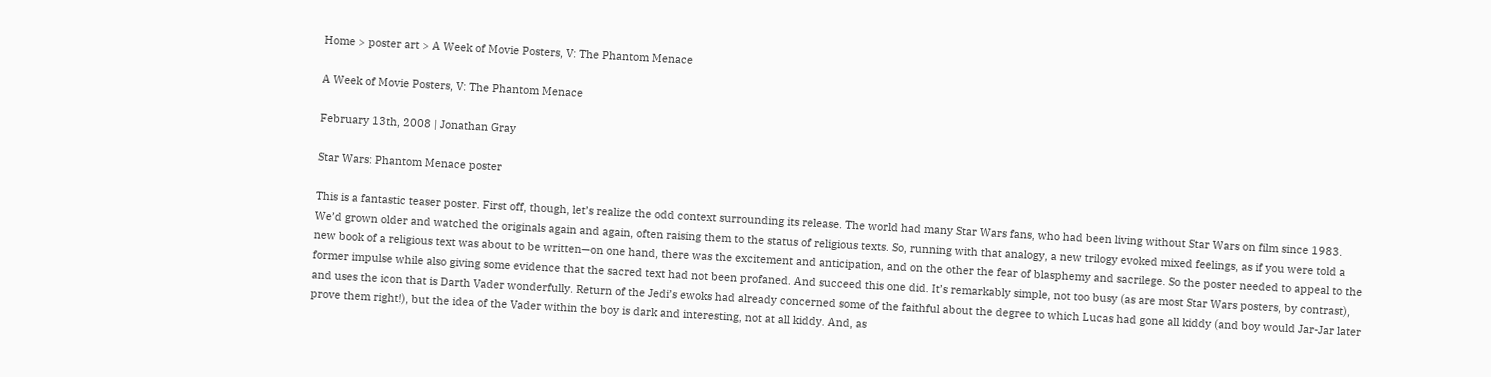Home > poster art > A Week of Movie Posters, V: The Phantom Menace

A Week of Movie Posters, V: The Phantom Menace

February 13th, 2008 | Jonathan Gray

Star Wars: Phantom Menace poster

This is a fantastic teaser poster. First off, though, let’s realize the odd context surrounding its release. The world had many Star Wars fans, who had been living without Star Wars on film since 1983. We’d grown older and watched the originals again and again, often raising them to the status of religious texts. So, running with that analogy, a new trilogy evoked mixed feelings, as if you were told a new book of a religious text was about to be written—on one hand, there was the excitement and anticipation, and on the other the fear of blasphemy and sacrilege. So the poster needed to appeal to the former impulse while also giving some evidence that the sacred text had not been profaned. And succeed this one did. It’s remarkably simple, not too busy (as are most Star Wars posters, by contrast), and uses the icon that is Darth Vader wonderfully. Return of the Jedi’s ewoks had already concerned some of the faithful about the degree to which Lucas had gone all kiddy (and boy would Jar-Jar later prove them right!), but the idea of the Vader within the boy is dark and interesting, not at all kiddy. And, as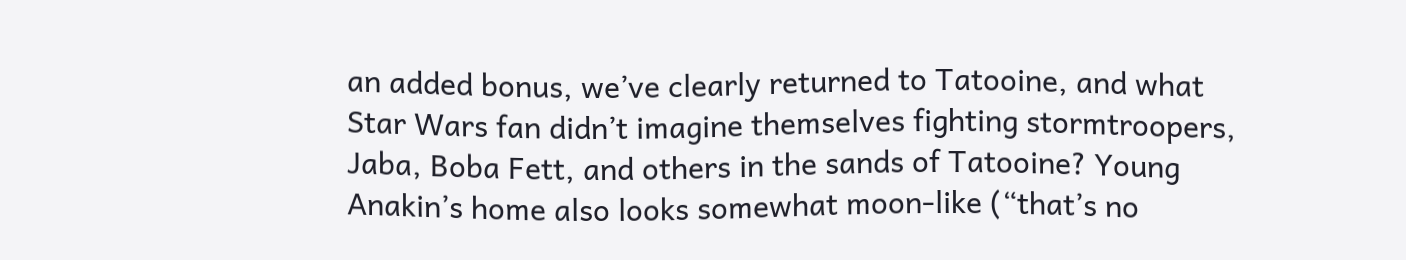an added bonus, we’ve clearly returned to Tatooine, and what Star Wars fan didn’t imagine themselves fighting stormtroopers, Jaba, Boba Fett, and others in the sands of Tatooine? Young Anakin’s home also looks somewhat moon-like (“that’s no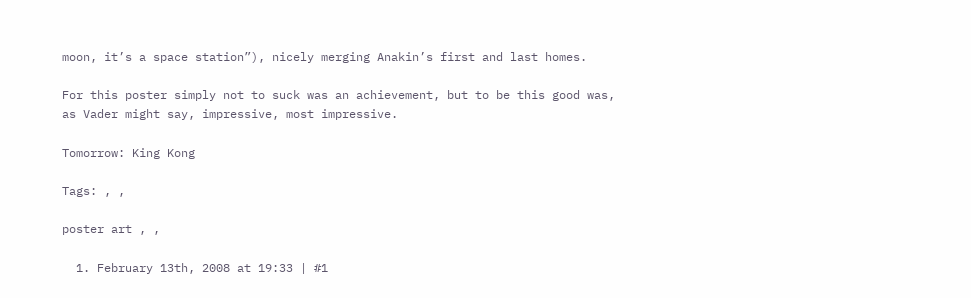moon, it’s a space station”), nicely merging Anakin’s first and last homes.

For this poster simply not to suck was an achievement, but to be this good was, as Vader might say, impressive, most impressive.

Tomorrow: King Kong

Tags: , ,

poster art , ,

  1. February 13th, 2008 at 19:33 | #1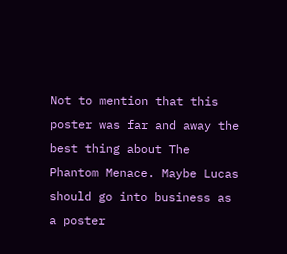Not to mention that this poster was far and away the best thing about The Phantom Menace. Maybe Lucas should go into business as a poster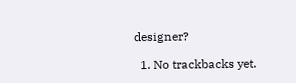designer?

  1. No trackbacks yet.